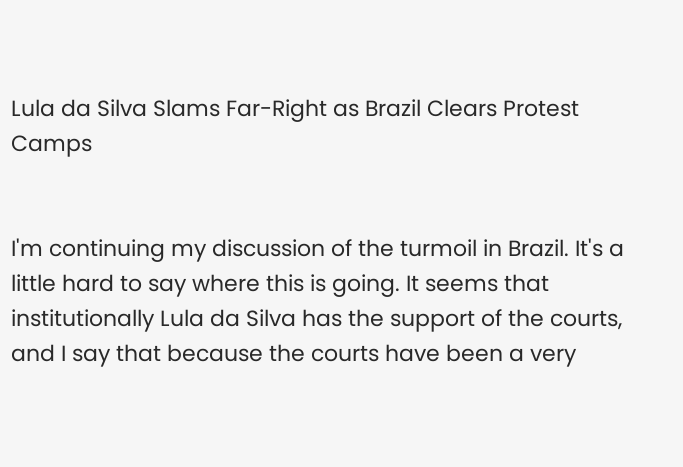Lula da Silva Slams Far-Right as Brazil Clears Protest Camps


I'm continuing my discussion of the turmoil in Brazil. It's a little hard to say where this is going. It seems that institutionally Lula da Silva has the support of the courts, and I say that because the courts have been a very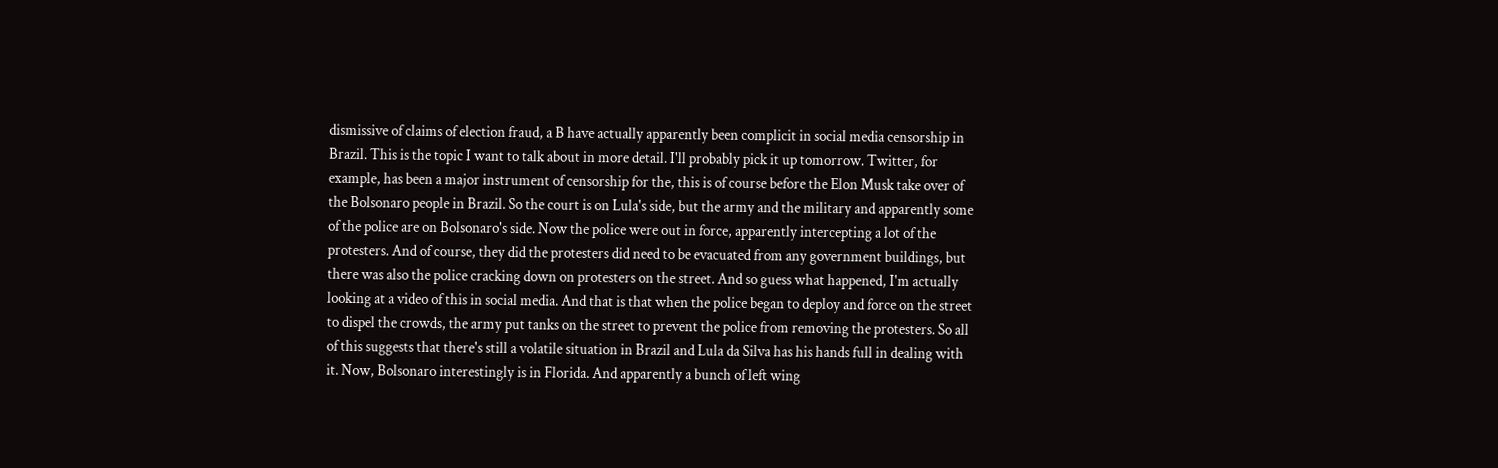dismissive of claims of election fraud, a B have actually apparently been complicit in social media censorship in Brazil. This is the topic I want to talk about in more detail. I'll probably pick it up tomorrow. Twitter, for example, has been a major instrument of censorship for the, this is of course before the Elon Musk take over of the Bolsonaro people in Brazil. So the court is on Lula's side, but the army and the military and apparently some of the police are on Bolsonaro's side. Now the police were out in force, apparently intercepting a lot of the protesters. And of course, they did the protesters did need to be evacuated from any government buildings, but there was also the police cracking down on protesters on the street. And so guess what happened, I'm actually looking at a video of this in social media. And that is that when the police began to deploy and force on the street to dispel the crowds, the army put tanks on the street to prevent the police from removing the protesters. So all of this suggests that there's still a volatile situation in Brazil and Lula da Silva has his hands full in dealing with it. Now, Bolsonaro interestingly is in Florida. And apparently a bunch of left wing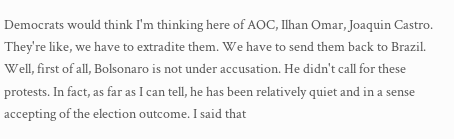Democrats would think I'm thinking here of AOC, Ilhan Omar, Joaquin Castro. They're like, we have to extradite them. We have to send them back to Brazil. Well, first of all, Bolsonaro is not under accusation. He didn't call for these protests. In fact, as far as I can tell, he has been relatively quiet and in a sense accepting of the election outcome. I said that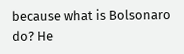because what is Bolsonaro do? He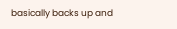basically backs up and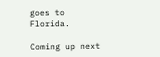goes to Florida.

Coming up next